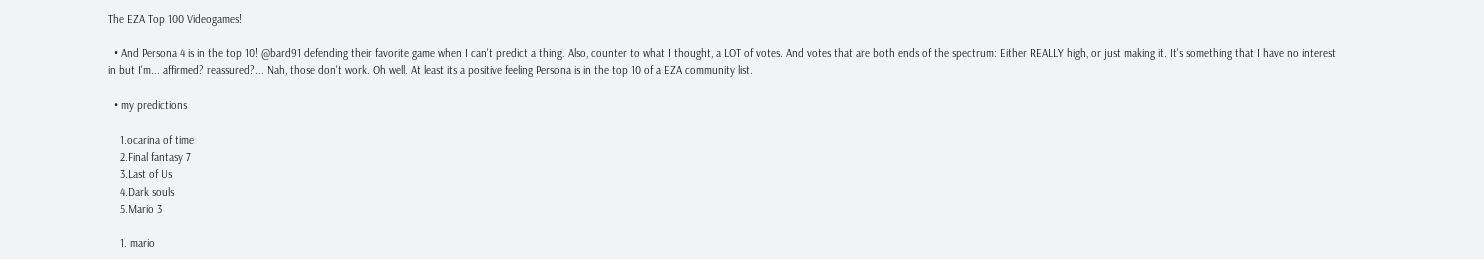The EZA Top 100 Videogames!

  • And Persona 4 is in the top 10! @bard91 defending their favorite game when I can't predict a thing. Also, counter to what I thought, a LOT of votes. And votes that are both ends of the spectrum: Either REALLY high, or just making it. It's something that I have no interest in but I'm... affirmed? reassured?... Nah, those don't work. Oh well. At least its a positive feeling Persona is in the top 10 of a EZA community list.

  • my predictions

    1.ocarina of time
    2.Final fantasy 7
    3.Last of Us
    4.Dark souls
    5.Mario 3

    1. mario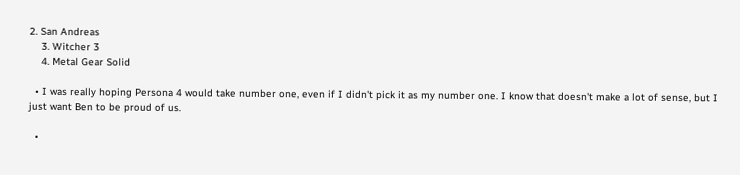2. San Andreas
    3. Witcher 3
    4. Metal Gear Solid

  • I was really hoping Persona 4 would take number one, even if I didn't pick it as my number one. I know that doesn't make a lot of sense, but I just want Ben to be proud of us.

  •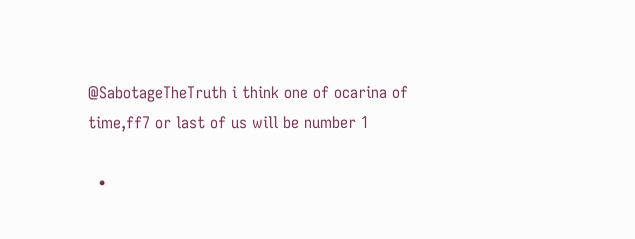@SabotageTheTruth i think one of ocarina of time,ff7 or last of us will be number 1

  •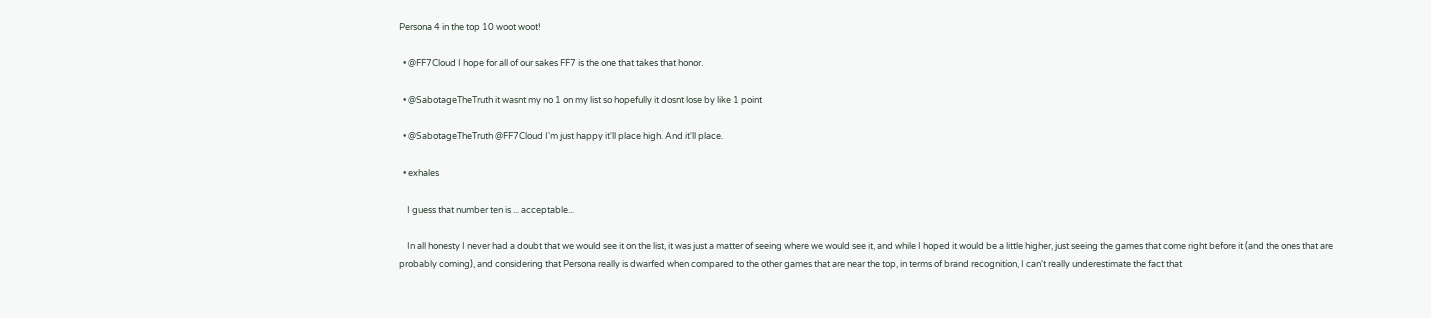Persona 4 in the top 10 woot woot!

  • @FF7Cloud I hope for all of our sakes FF7 is the one that takes that honor.

  • @SabotageTheTruth it wasnt my no 1 on my list so hopefully it dosnt lose by like 1 point

  • @SabotageTheTruth @FF7Cloud I'm just happy it'll place high. And it'll place.

  • exhales

    I guess that number ten is ... acceptable...

    In all honesty I never had a doubt that we would see it on the list, it was just a matter of seeing where we would see it, and while I hoped it would be a little higher, just seeing the games that come right before it (and the ones that are probably coming), and considering that Persona really is dwarfed when compared to the other games that are near the top, in terms of brand recognition, I can't really underestimate the fact that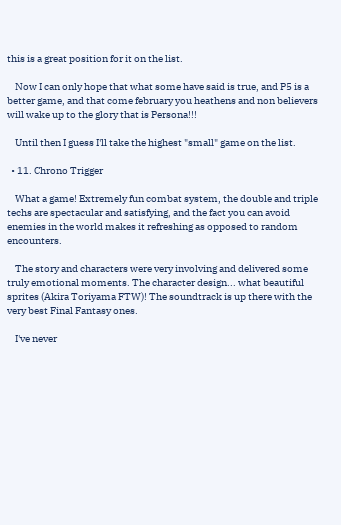this is a great position for it on the list.

    Now I can only hope that what some have said is true, and P5 is a better game, and that come february you heathens and non believers will wake up to the glory that is Persona!!!

    Until then I guess I'll take the highest "small" game on the list.

  • 11. Chrono Trigger

    What a game! Extremely fun combat system, the double and triple techs are spectacular and satisfying, and the fact you can avoid enemies in the world makes it refreshing as opposed to random encounters.

    The story and characters were very involving and delivered some truly emotional moments. The character design... what beautiful sprites (Akira Toriyama FTW)! The soundtrack is up there with the very best Final Fantasy ones.

    I've never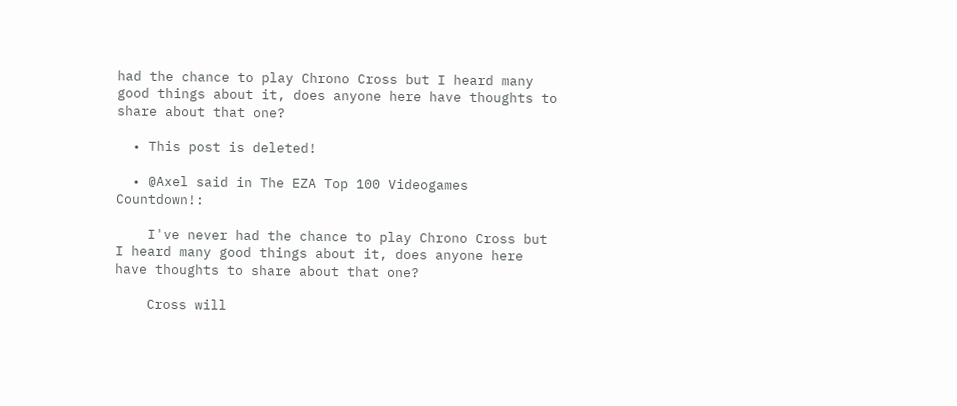had the chance to play Chrono Cross but I heard many good things about it, does anyone here have thoughts to share about that one?

  • This post is deleted!

  • @Axel said in The EZA Top 100 Videogames Countdown!:

    I've never had the chance to play Chrono Cross but I heard many good things about it, does anyone here have thoughts to share about that one?

    Cross will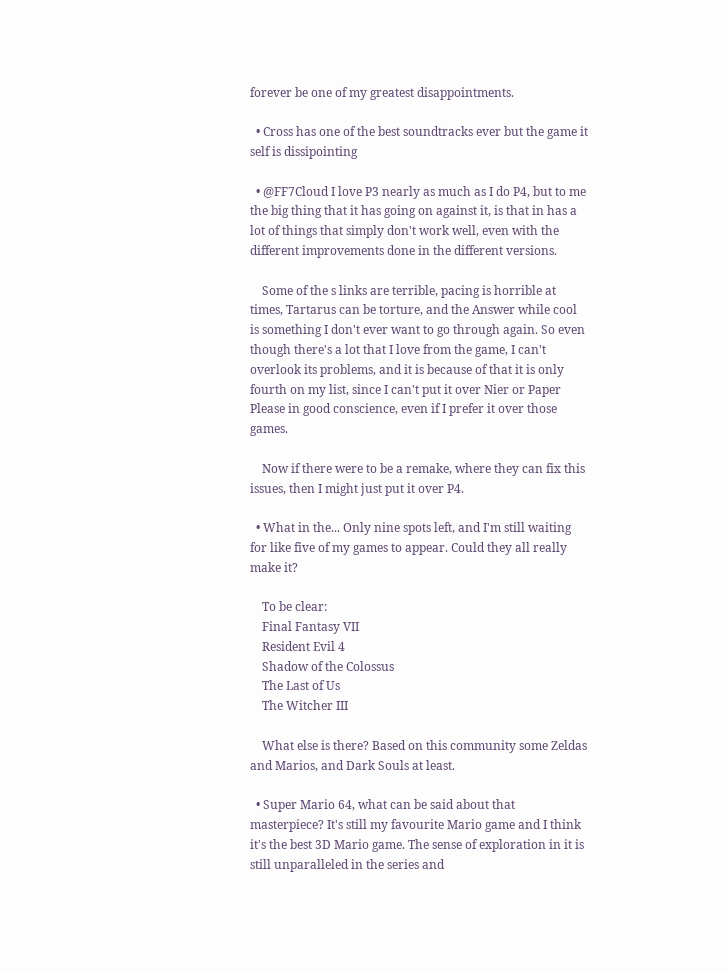forever be one of my greatest disappointments.

  • Cross has one of the best soundtracks ever but the game it self is dissipointing

  • @FF7Cloud I love P3 nearly as much as I do P4, but to me the big thing that it has going on against it, is that in has a lot of things that simply don't work well, even with the different improvements done in the different versions.

    Some of the s links are terrible, pacing is horrible at times, Tartarus can be torture, and the Answer while cool is something I don't ever want to go through again. So even though there's a lot that I love from the game, I can't overlook its problems, and it is because of that it is only fourth on my list, since I can't put it over Nier or Paper Please in good conscience, even if I prefer it over those games.

    Now if there were to be a remake, where they can fix this issues, then I might just put it over P4.

  • What in the... Only nine spots left, and I'm still waiting for like five of my games to appear. Could they all really make it?

    To be clear:
    Final Fantasy VII
    Resident Evil 4
    Shadow of the Colossus
    The Last of Us
    The Witcher III

    What else is there? Based on this community some Zeldas and Marios, and Dark Souls at least.

  • Super Mario 64, what can be said about that masterpiece? It's still my favourite Mario game and I think it's the best 3D Mario game. The sense of exploration in it is still unparalleled in the series and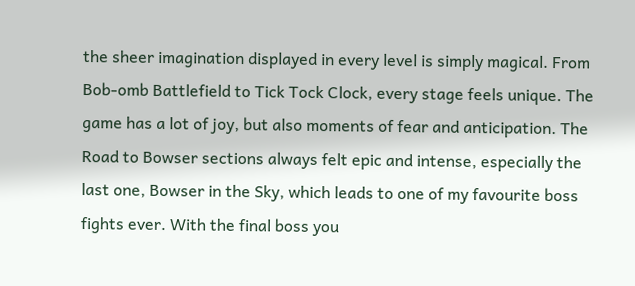the sheer imagination displayed in every level is simply magical. From Bob-omb Battlefield to Tick Tock Clock, every stage feels unique. The game has a lot of joy, but also moments of fear and anticipation. The Road to Bowser sections always felt epic and intense, especially the last one, Bowser in the Sky, which leads to one of my favourite boss fights ever. With the final boss you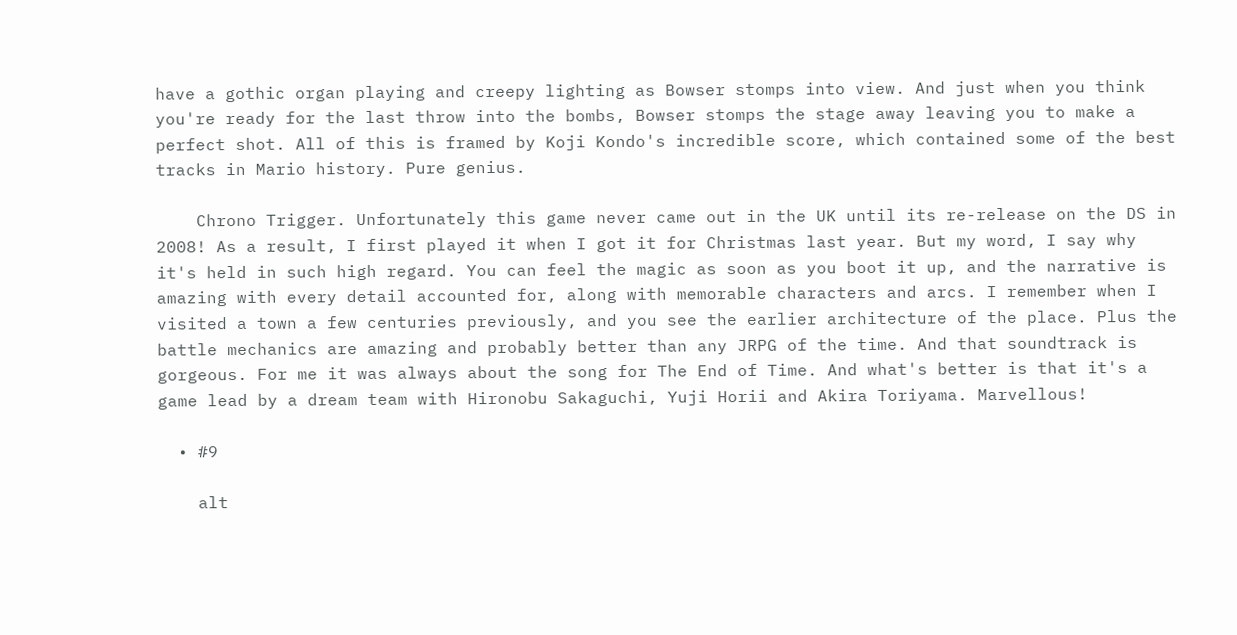have a gothic organ playing and creepy lighting as Bowser stomps into view. And just when you think you're ready for the last throw into the bombs, Bowser stomps the stage away leaving you to make a perfect shot. All of this is framed by Koji Kondo's incredible score, which contained some of the best tracks in Mario history. Pure genius.

    Chrono Trigger. Unfortunately this game never came out in the UK until its re-release on the DS in 2008! As a result, I first played it when I got it for Christmas last year. But my word, I say why it's held in such high regard. You can feel the magic as soon as you boot it up, and the narrative is amazing with every detail accounted for, along with memorable characters and arcs. I remember when I visited a town a few centuries previously, and you see the earlier architecture of the place. Plus the battle mechanics are amazing and probably better than any JRPG of the time. And that soundtrack is gorgeous. For me it was always about the song for The End of Time. And what's better is that it's a game lead by a dream team with Hironobu Sakaguchi, Yuji Horii and Akira Toriyama. Marvellous!

  • #9

    alt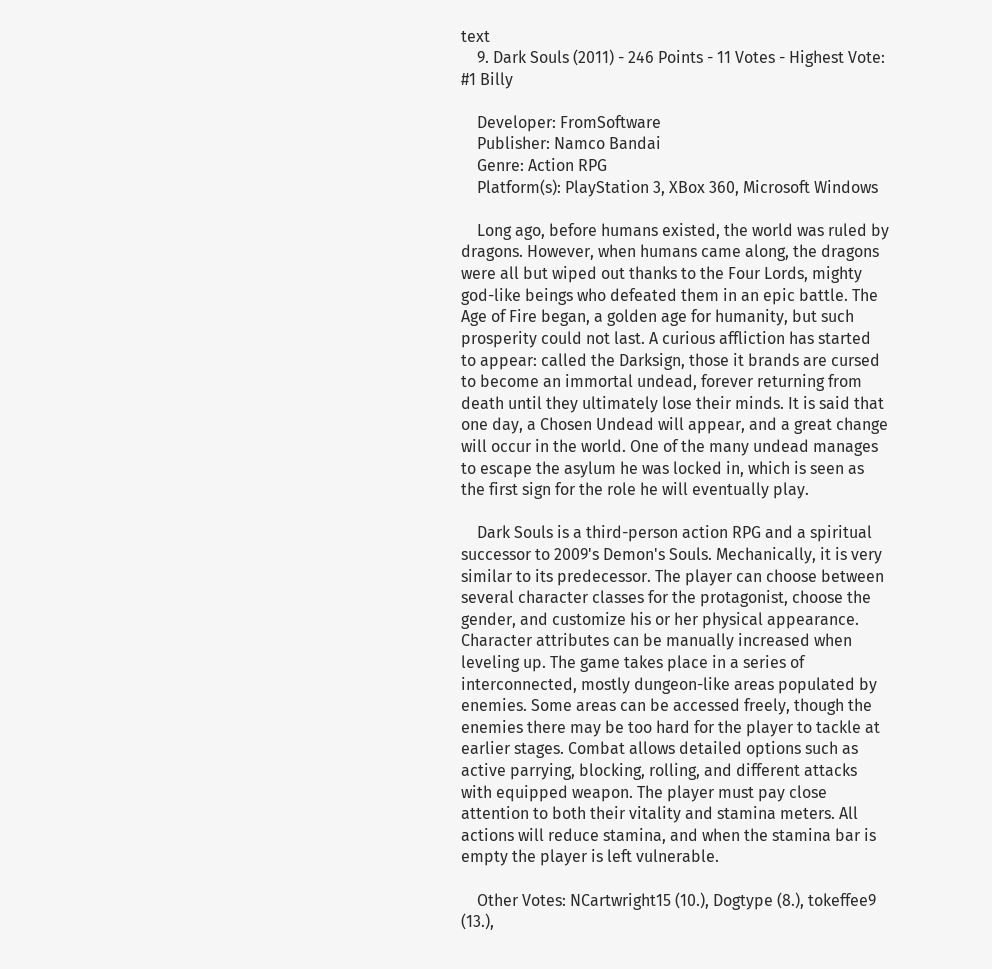text
    9. Dark Souls (2011) - 246 Points - 11 Votes - Highest Vote: #1 Billy

    Developer: FromSoftware
    Publisher: Namco Bandai
    Genre: Action RPG
    Platform(s): PlayStation 3, XBox 360, Microsoft Windows

    Long ago, before humans existed, the world was ruled by dragons. However, when humans came along, the dragons were all but wiped out thanks to the Four Lords, mighty god-like beings who defeated them in an epic battle. The Age of Fire began, a golden age for humanity, but such prosperity could not last. A curious affliction has started to appear: called the Darksign, those it brands are cursed to become an immortal undead, forever returning from death until they ultimately lose their minds. It is said that one day, a Chosen Undead will appear, and a great change will occur in the world. One of the many undead manages to escape the asylum he was locked in, which is seen as the first sign for the role he will eventually play.

    Dark Souls is a third-person action RPG and a spiritual successor to 2009's Demon's Souls. Mechanically, it is very similar to its predecessor. The player can choose between several character classes for the protagonist, choose the gender, and customize his or her physical appearance. Character attributes can be manually increased when leveling up. The game takes place in a series of interconnected, mostly dungeon-like areas populated by enemies. Some areas can be accessed freely, though the enemies there may be too hard for the player to tackle at earlier stages. Combat allows detailed options such as active parrying, blocking, rolling, and different attacks with equipped weapon. The player must pay close attention to both their vitality and stamina meters. All actions will reduce stamina, and when the stamina bar is empty the player is left vulnerable.

    Other Votes: NCartwright15 (10.), Dogtype (8.), tokeffee9 (13.),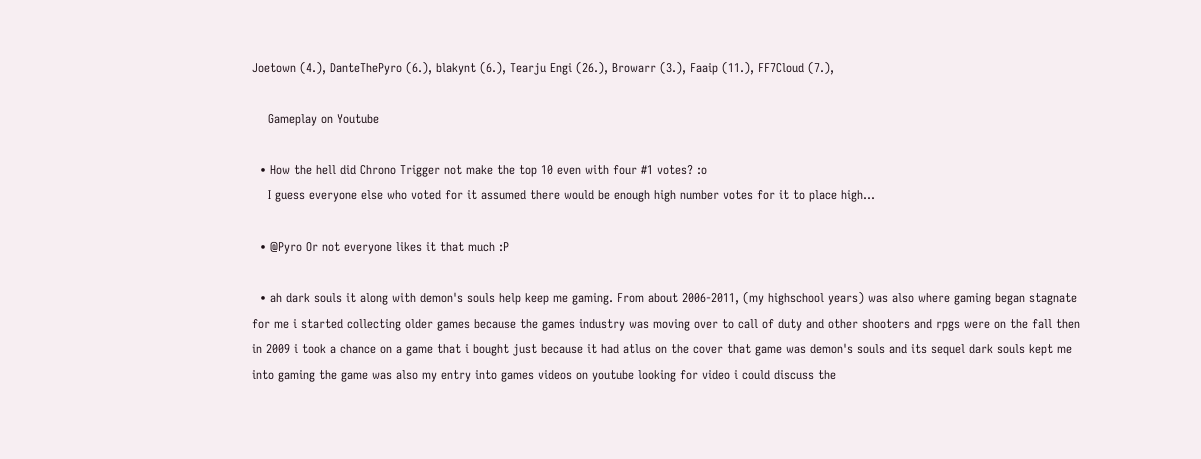Joetown (4.), DanteThePyro (6.), blakynt (6.), Tearju Engi (26.), Browarr (3.), Faaip (11.), FF7Cloud (7.),

    Gameplay on Youtube

  • How the hell did Chrono Trigger not make the top 10 even with four #1 votes? :o
    I guess everyone else who voted for it assumed there would be enough high number votes for it to place high...

  • @Pyro Or not everyone likes it that much :P

  • ah dark souls it along with demon's souls help keep me gaming. From about 2006-2011, (my highschool years) was also where gaming began stagnate for me i started collecting older games because the games industry was moving over to call of duty and other shooters and rpgs were on the fall then in 2009 i took a chance on a game that i bought just because it had atlus on the cover that game was demon's souls and its sequel dark souls kept me into gaming the game was also my entry into games videos on youtube looking for video i could discuss the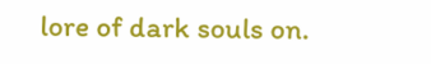lore of dark souls on.